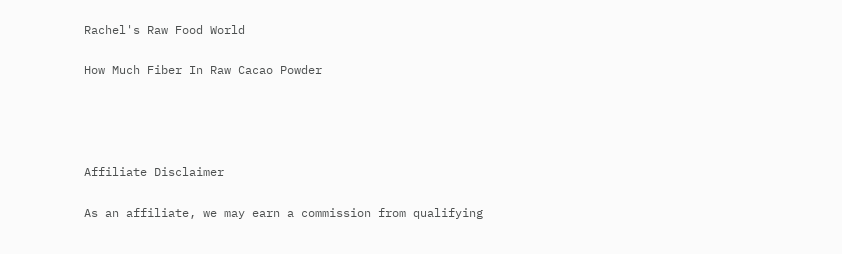Rachel's Raw Food World

How Much Fiber In Raw Cacao Powder




Affiliate Disclaimer

As an affiliate, we may earn a commission from qualifying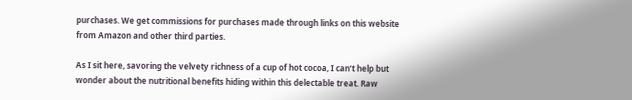purchases. We get commissions for purchases made through links on this website from Amazon and other third parties.

As I sit here, savoring the velvety richness of a cup of hot cocoa, I can’t help but wonder about the nutritional benefits hiding within this delectable treat. Raw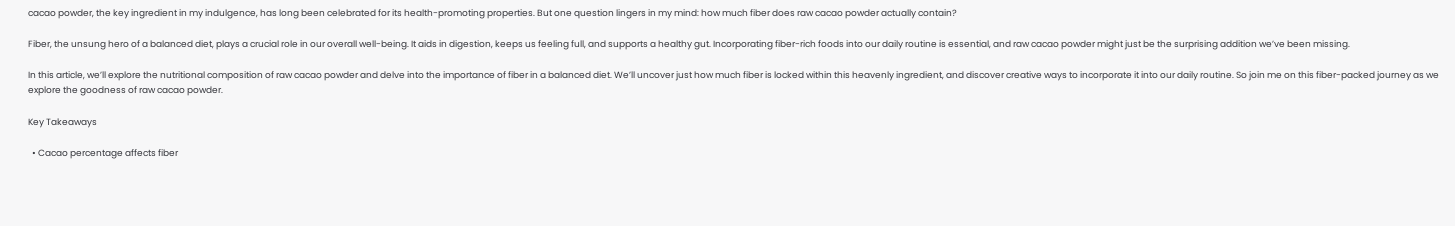cacao powder, the key ingredient in my indulgence, has long been celebrated for its health-promoting properties. But one question lingers in my mind: how much fiber does raw cacao powder actually contain?

Fiber, the unsung hero of a balanced diet, plays a crucial role in our overall well-being. It aids in digestion, keeps us feeling full, and supports a healthy gut. Incorporating fiber-rich foods into our daily routine is essential, and raw cacao powder might just be the surprising addition we’ve been missing.

In this article, we’ll explore the nutritional composition of raw cacao powder and delve into the importance of fiber in a balanced diet. We’ll uncover just how much fiber is locked within this heavenly ingredient, and discover creative ways to incorporate it into our daily routine. So join me on this fiber-packed journey as we explore the goodness of raw cacao powder.

Key Takeaways

  • Cacao percentage affects fiber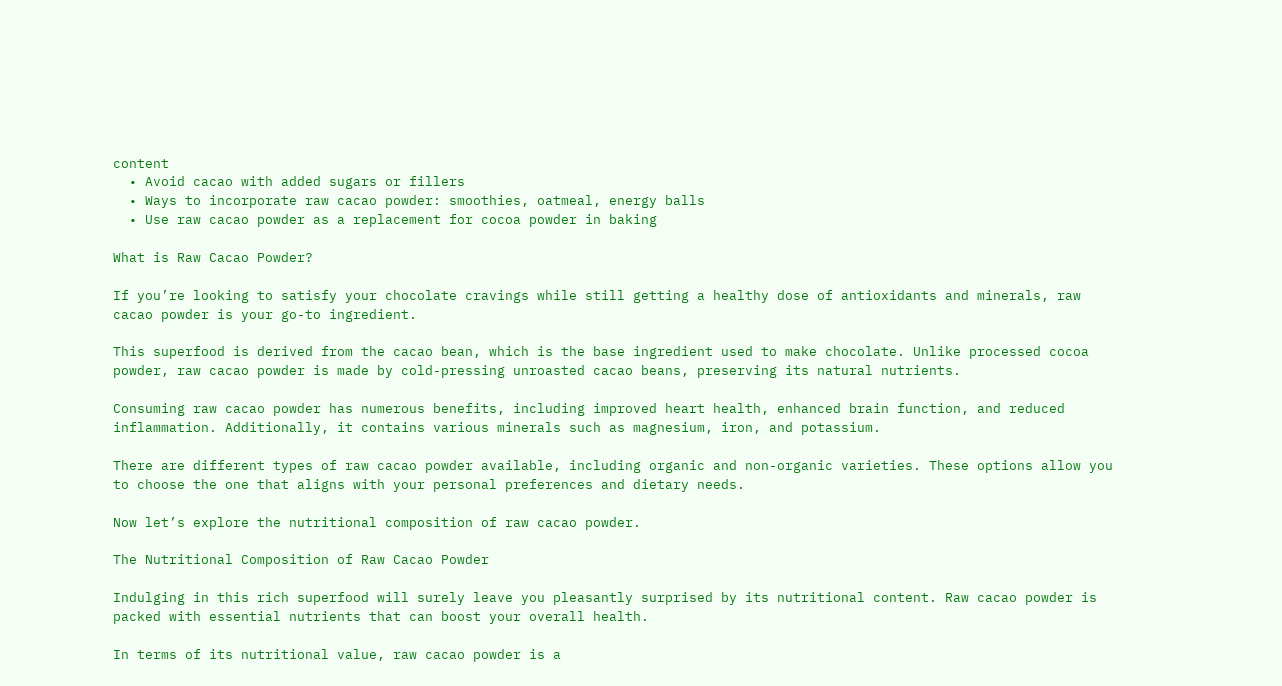content
  • Avoid cacao with added sugars or fillers
  • Ways to incorporate raw cacao powder: smoothies, oatmeal, energy balls
  • Use raw cacao powder as a replacement for cocoa powder in baking

What is Raw Cacao Powder?

If you’re looking to satisfy your chocolate cravings while still getting a healthy dose of antioxidants and minerals, raw cacao powder is your go-to ingredient.

This superfood is derived from the cacao bean, which is the base ingredient used to make chocolate. Unlike processed cocoa powder, raw cacao powder is made by cold-pressing unroasted cacao beans, preserving its natural nutrients.

Consuming raw cacao powder has numerous benefits, including improved heart health, enhanced brain function, and reduced inflammation. Additionally, it contains various minerals such as magnesium, iron, and potassium.

There are different types of raw cacao powder available, including organic and non-organic varieties. These options allow you to choose the one that aligns with your personal preferences and dietary needs.

Now let’s explore the nutritional composition of raw cacao powder.

The Nutritional Composition of Raw Cacao Powder

Indulging in this rich superfood will surely leave you pleasantly surprised by its nutritional content. Raw cacao powder is packed with essential nutrients that can boost your overall health.

In terms of its nutritional value, raw cacao powder is a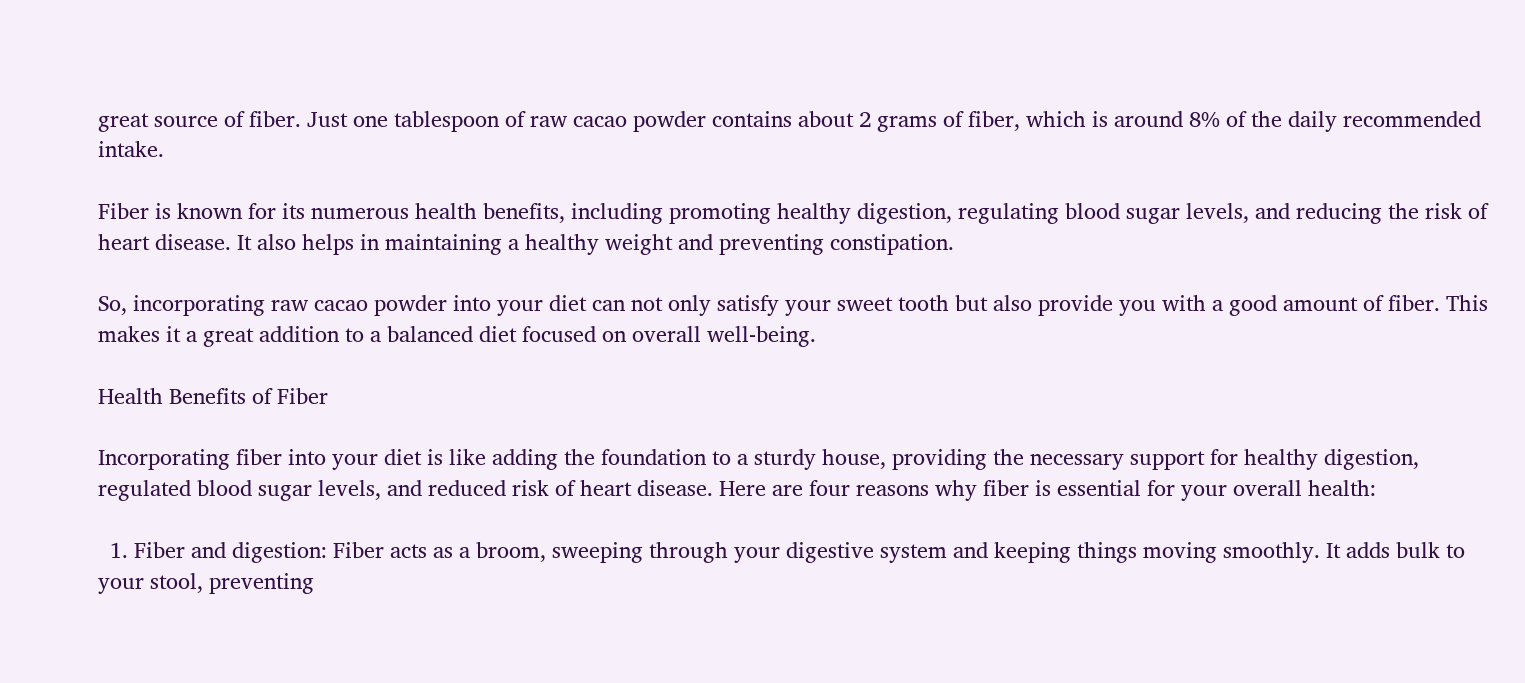great source of fiber. Just one tablespoon of raw cacao powder contains about 2 grams of fiber, which is around 8% of the daily recommended intake.

Fiber is known for its numerous health benefits, including promoting healthy digestion, regulating blood sugar levels, and reducing the risk of heart disease. It also helps in maintaining a healthy weight and preventing constipation.

So, incorporating raw cacao powder into your diet can not only satisfy your sweet tooth but also provide you with a good amount of fiber. This makes it a great addition to a balanced diet focused on overall well-being.

Health Benefits of Fiber

Incorporating fiber into your diet is like adding the foundation to a sturdy house, providing the necessary support for healthy digestion, regulated blood sugar levels, and reduced risk of heart disease. Here are four reasons why fiber is essential for your overall health:

  1. Fiber and digestion: Fiber acts as a broom, sweeping through your digestive system and keeping things moving smoothly. It adds bulk to your stool, preventing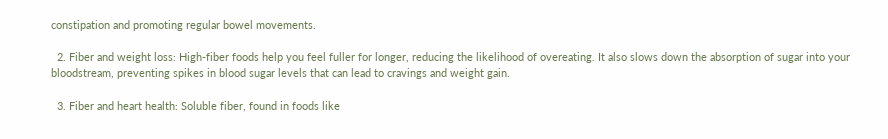constipation and promoting regular bowel movements.

  2. Fiber and weight loss: High-fiber foods help you feel fuller for longer, reducing the likelihood of overeating. It also slows down the absorption of sugar into your bloodstream, preventing spikes in blood sugar levels that can lead to cravings and weight gain.

  3. Fiber and heart health: Soluble fiber, found in foods like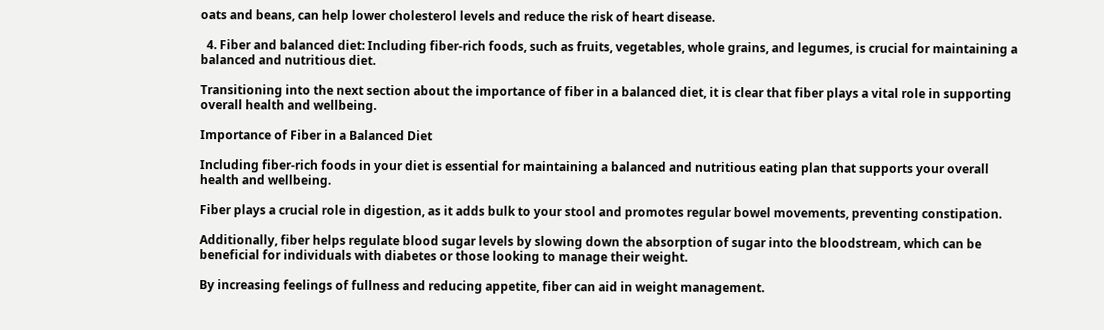oats and beans, can help lower cholesterol levels and reduce the risk of heart disease.

  4. Fiber and balanced diet: Including fiber-rich foods, such as fruits, vegetables, whole grains, and legumes, is crucial for maintaining a balanced and nutritious diet.

Transitioning into the next section about the importance of fiber in a balanced diet, it is clear that fiber plays a vital role in supporting overall health and wellbeing.

Importance of Fiber in a Balanced Diet

Including fiber-rich foods in your diet is essential for maintaining a balanced and nutritious eating plan that supports your overall health and wellbeing.

Fiber plays a crucial role in digestion, as it adds bulk to your stool and promotes regular bowel movements, preventing constipation.

Additionally, fiber helps regulate blood sugar levels by slowing down the absorption of sugar into the bloodstream, which can be beneficial for individuals with diabetes or those looking to manage their weight.

By increasing feelings of fullness and reducing appetite, fiber can aid in weight management.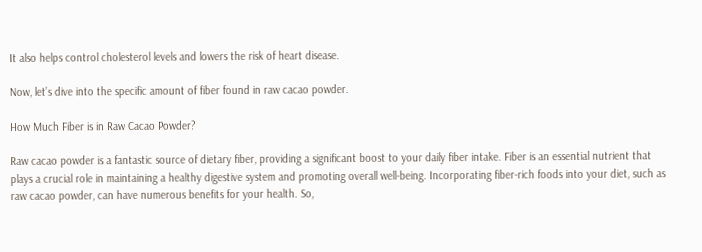It also helps control cholesterol levels and lowers the risk of heart disease.

Now, let’s dive into the specific amount of fiber found in raw cacao powder.

How Much Fiber is in Raw Cacao Powder?

Raw cacao powder is a fantastic source of dietary fiber, providing a significant boost to your daily fiber intake. Fiber is an essential nutrient that plays a crucial role in maintaining a healthy digestive system and promoting overall well-being. Incorporating fiber-rich foods into your diet, such as raw cacao powder, can have numerous benefits for your health. So,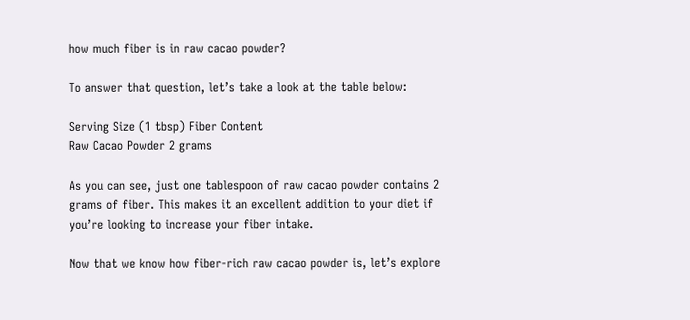how much fiber is in raw cacao powder?

To answer that question, let’s take a look at the table below:

Serving Size (1 tbsp) Fiber Content
Raw Cacao Powder 2 grams

As you can see, just one tablespoon of raw cacao powder contains 2 grams of fiber. This makes it an excellent addition to your diet if you’re looking to increase your fiber intake.

Now that we know how fiber-rich raw cacao powder is, let’s explore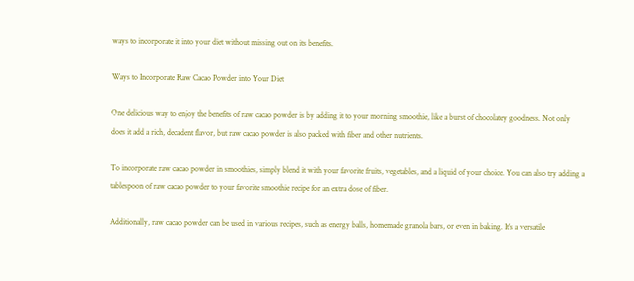ways to incorporate it into your diet without missing out on its benefits.

Ways to Incorporate Raw Cacao Powder into Your Diet

One delicious way to enjoy the benefits of raw cacao powder is by adding it to your morning smoothie, like a burst of chocolatey goodness. Not only does it add a rich, decadent flavor, but raw cacao powder is also packed with fiber and other nutrients.

To incorporate raw cacao powder in smoothies, simply blend it with your favorite fruits, vegetables, and a liquid of your choice. You can also try adding a tablespoon of raw cacao powder to your favorite smoothie recipe for an extra dose of fiber.

Additionally, raw cacao powder can be used in various recipes, such as energy balls, homemade granola bars, or even in baking. It’s a versatile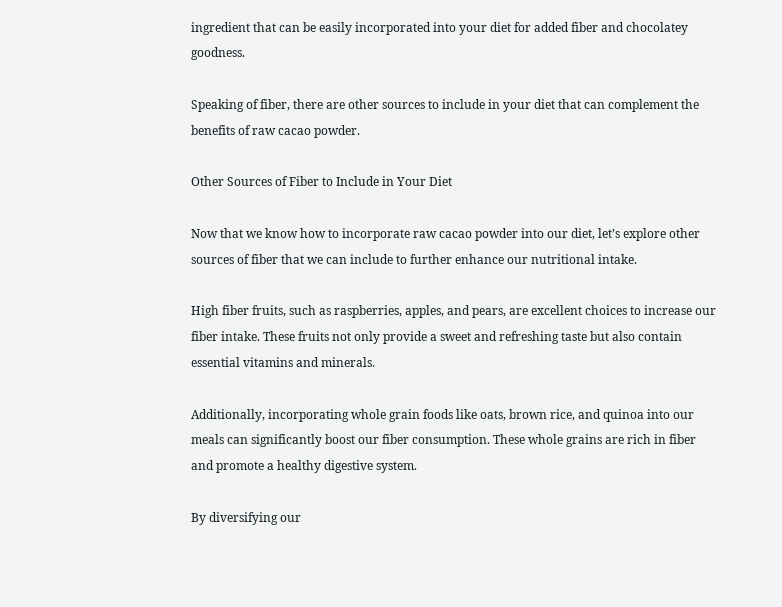ingredient that can be easily incorporated into your diet for added fiber and chocolatey goodness.

Speaking of fiber, there are other sources to include in your diet that can complement the benefits of raw cacao powder.

Other Sources of Fiber to Include in Your Diet

Now that we know how to incorporate raw cacao powder into our diet, let’s explore other sources of fiber that we can include to further enhance our nutritional intake.

High fiber fruits, such as raspberries, apples, and pears, are excellent choices to increase our fiber intake. These fruits not only provide a sweet and refreshing taste but also contain essential vitamins and minerals.

Additionally, incorporating whole grain foods like oats, brown rice, and quinoa into our meals can significantly boost our fiber consumption. These whole grains are rich in fiber and promote a healthy digestive system.

By diversifying our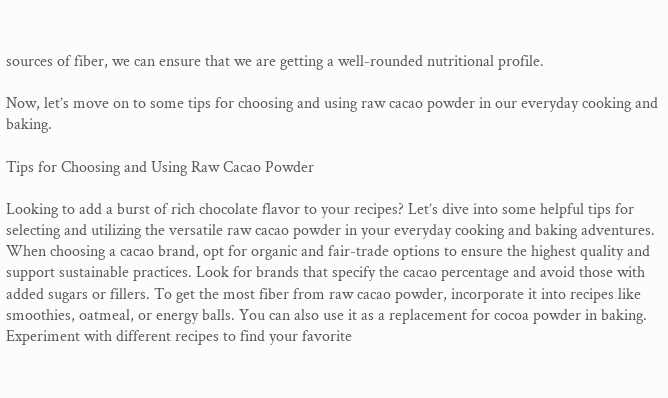sources of fiber, we can ensure that we are getting a well-rounded nutritional profile.

Now, let’s move on to some tips for choosing and using raw cacao powder in our everyday cooking and baking.

Tips for Choosing and Using Raw Cacao Powder

Looking to add a burst of rich chocolate flavor to your recipes? Let’s dive into some helpful tips for selecting and utilizing the versatile raw cacao powder in your everyday cooking and baking adventures. When choosing a cacao brand, opt for organic and fair-trade options to ensure the highest quality and support sustainable practices. Look for brands that specify the cacao percentage and avoid those with added sugars or fillers. To get the most fiber from raw cacao powder, incorporate it into recipes like smoothies, oatmeal, or energy balls. You can also use it as a replacement for cocoa powder in baking. Experiment with different recipes to find your favorite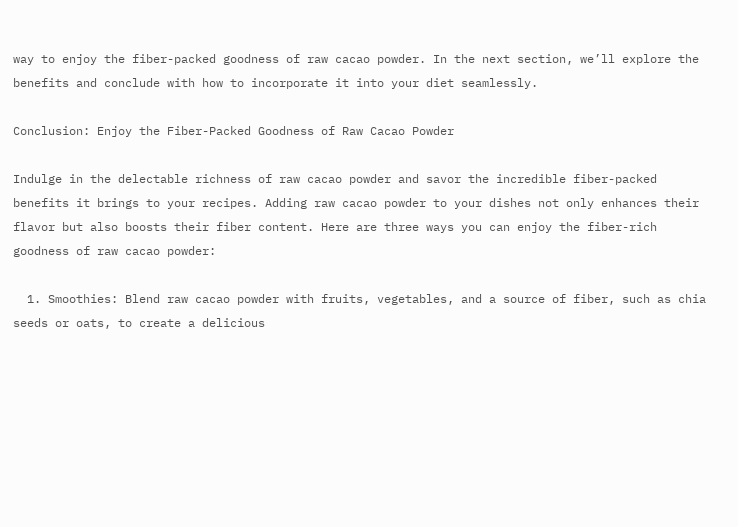way to enjoy the fiber-packed goodness of raw cacao powder. In the next section, we’ll explore the benefits and conclude with how to incorporate it into your diet seamlessly.

Conclusion: Enjoy the Fiber-Packed Goodness of Raw Cacao Powder

Indulge in the delectable richness of raw cacao powder and savor the incredible fiber-packed benefits it brings to your recipes. Adding raw cacao powder to your dishes not only enhances their flavor but also boosts their fiber content. Here are three ways you can enjoy the fiber-rich goodness of raw cacao powder:

  1. Smoothies: Blend raw cacao powder with fruits, vegetables, and a source of fiber, such as chia seeds or oats, to create a delicious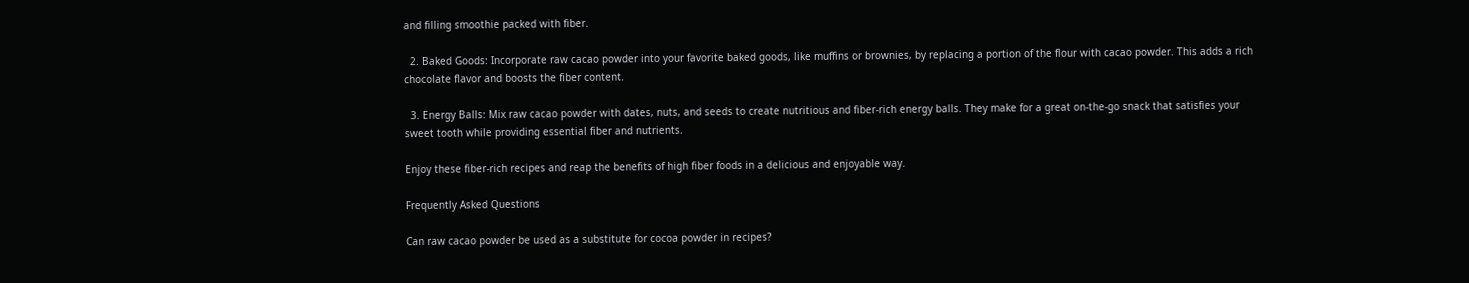and filling smoothie packed with fiber.

  2. Baked Goods: Incorporate raw cacao powder into your favorite baked goods, like muffins or brownies, by replacing a portion of the flour with cacao powder. This adds a rich chocolate flavor and boosts the fiber content.

  3. Energy Balls: Mix raw cacao powder with dates, nuts, and seeds to create nutritious and fiber-rich energy balls. They make for a great on-the-go snack that satisfies your sweet tooth while providing essential fiber and nutrients.

Enjoy these fiber-rich recipes and reap the benefits of high fiber foods in a delicious and enjoyable way.

Frequently Asked Questions

Can raw cacao powder be used as a substitute for cocoa powder in recipes?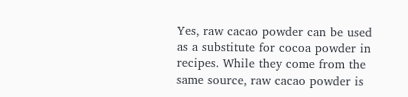Yes, raw cacao powder can be used as a substitute for cocoa powder in recipes. While they come from the same source, raw cacao powder is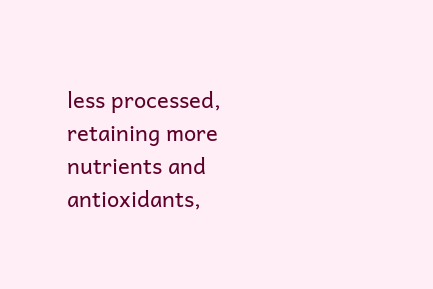less processed, retaining more nutrients and antioxidants,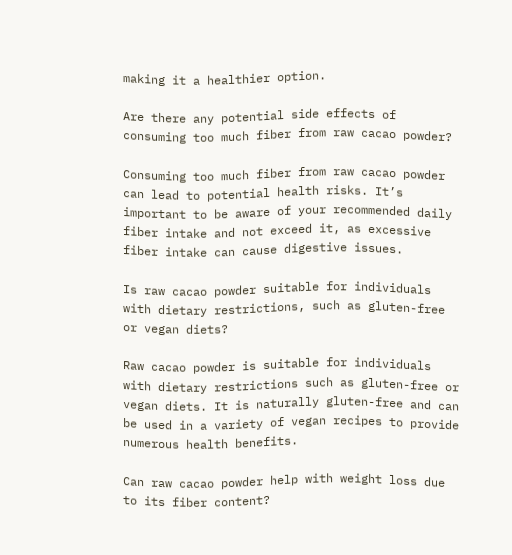making it a healthier option.

Are there any potential side effects of consuming too much fiber from raw cacao powder?

Consuming too much fiber from raw cacao powder can lead to potential health risks. It’s important to be aware of your recommended daily fiber intake and not exceed it, as excessive fiber intake can cause digestive issues.

Is raw cacao powder suitable for individuals with dietary restrictions, such as gluten-free or vegan diets?

Raw cacao powder is suitable for individuals with dietary restrictions such as gluten-free or vegan diets. It is naturally gluten-free and can be used in a variety of vegan recipes to provide numerous health benefits.

Can raw cacao powder help with weight loss due to its fiber content?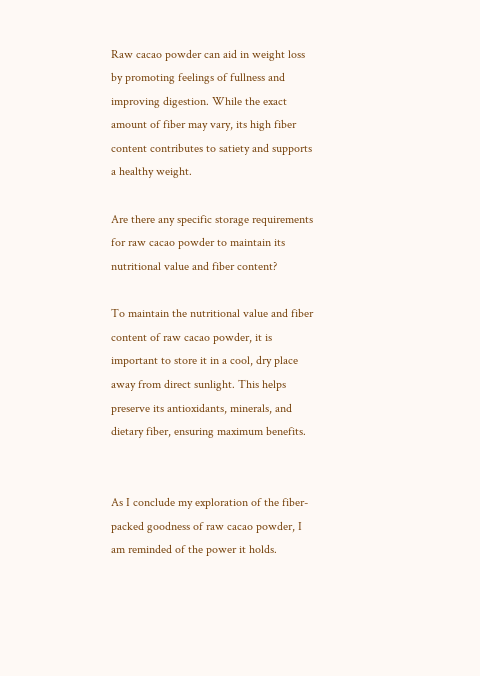Raw cacao powder can aid in weight loss by promoting feelings of fullness and improving digestion. While the exact amount of fiber may vary, its high fiber content contributes to satiety and supports a healthy weight.

Are there any specific storage requirements for raw cacao powder to maintain its nutritional value and fiber content?

To maintain the nutritional value and fiber content of raw cacao powder, it is important to store it in a cool, dry place away from direct sunlight. This helps preserve its antioxidants, minerals, and dietary fiber, ensuring maximum benefits.


As I conclude my exploration of the fiber-packed goodness of raw cacao powder, I am reminded of the power it holds.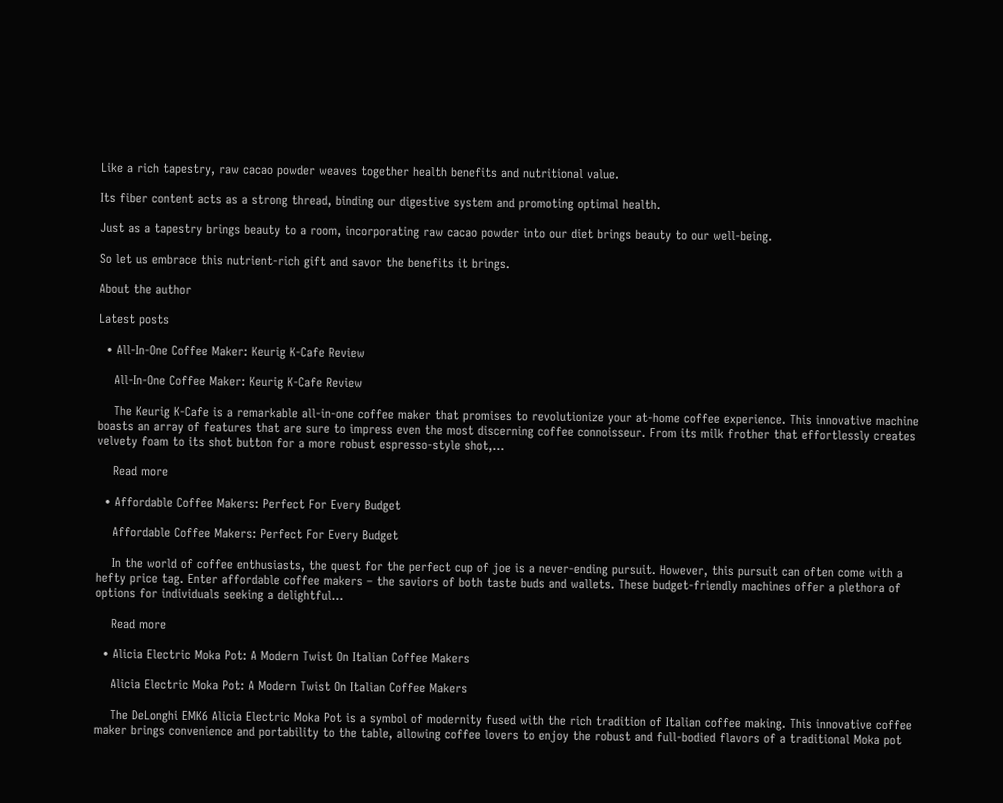Like a rich tapestry, raw cacao powder weaves together health benefits and nutritional value.

Its fiber content acts as a strong thread, binding our digestive system and promoting optimal health.

Just as a tapestry brings beauty to a room, incorporating raw cacao powder into our diet brings beauty to our well-being.

So let us embrace this nutrient-rich gift and savor the benefits it brings.

About the author

Latest posts

  • All-In-One Coffee Maker: Keurig K-Cafe Review

    All-In-One Coffee Maker: Keurig K-Cafe Review

    The Keurig K-Cafe is a remarkable all-in-one coffee maker that promises to revolutionize your at-home coffee experience. This innovative machine boasts an array of features that are sure to impress even the most discerning coffee connoisseur. From its milk frother that effortlessly creates velvety foam to its shot button for a more robust espresso-style shot,…

    Read more

  • Affordable Coffee Makers: Perfect For Every Budget

    Affordable Coffee Makers: Perfect For Every Budget

    In the world of coffee enthusiasts, the quest for the perfect cup of joe is a never-ending pursuit. However, this pursuit can often come with a hefty price tag. Enter affordable coffee makers – the saviors of both taste buds and wallets. These budget-friendly machines offer a plethora of options for individuals seeking a delightful…

    Read more

  • Alicia Electric Moka Pot: A Modern Twist On Italian Coffee Makers

    Alicia Electric Moka Pot: A Modern Twist On Italian Coffee Makers

    The DeLonghi EMK6 Alicia Electric Moka Pot is a symbol of modernity fused with the rich tradition of Italian coffee making. This innovative coffee maker brings convenience and portability to the table, allowing coffee lovers to enjoy the robust and full-bodied flavors of a traditional Moka pot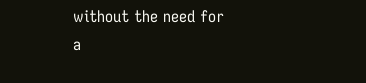without the need for a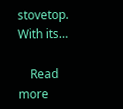stovetop. With its…

    Read more